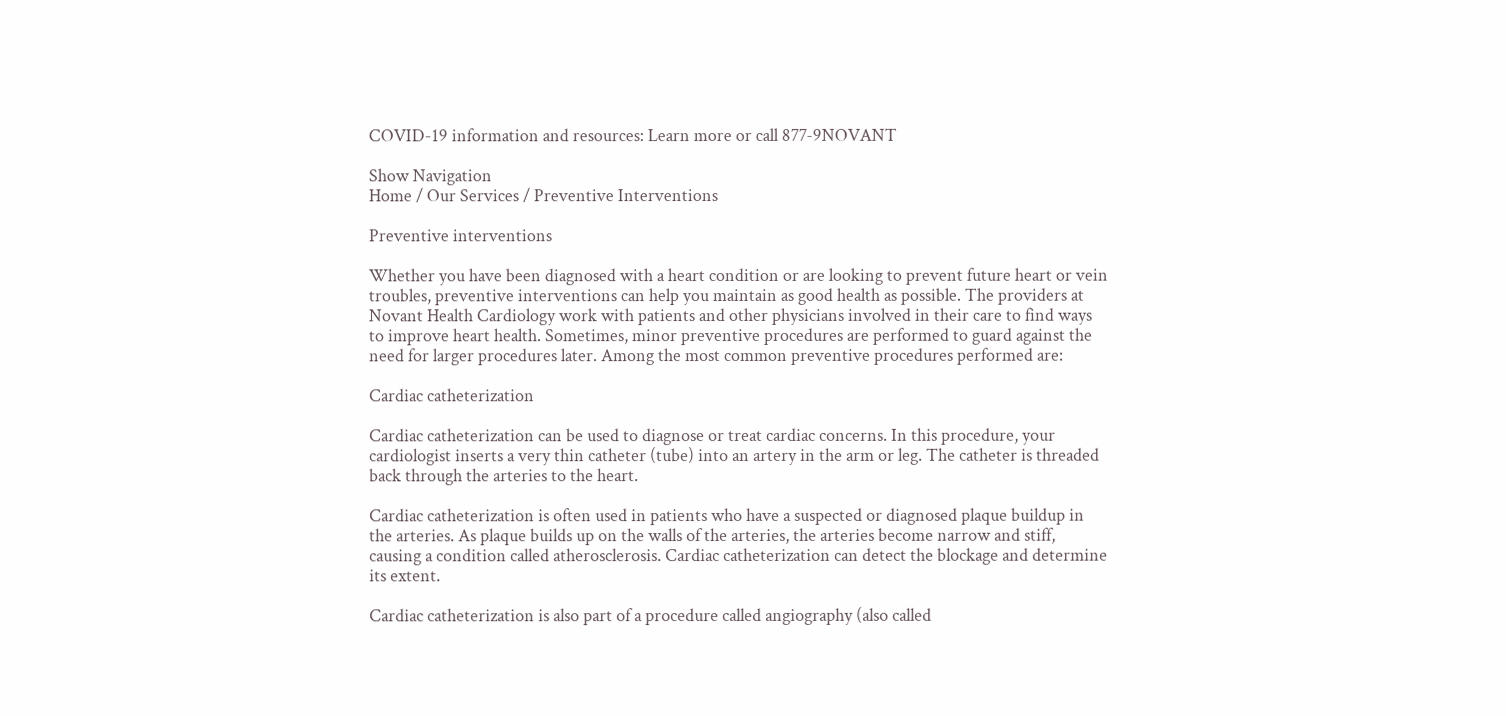COVID-19 information and resources: Learn more or call 877‑9NOVANT

Show Navigation
Home / Our Services / Preventive Interventions

Preventive interventions

Whether you have been diagnosed with a heart condition or are looking to prevent future heart or vein troubles, preventive interventions can help you maintain as good health as possible. The providers at Novant Health Cardiology work with patients and other physicians involved in their care to find ways to improve heart health. Sometimes, minor preventive procedures are performed to guard against the need for larger procedures later. Among the most common preventive procedures performed are:

Cardiac catheterization

Cardiac catheterization can be used to diagnose or treat cardiac concerns. In this procedure, your cardiologist inserts a very thin catheter (tube) into an artery in the arm or leg. The catheter is threaded back through the arteries to the heart.

Cardiac catheterization is often used in patients who have a suspected or diagnosed plaque buildup in the arteries. As plaque builds up on the walls of the arteries, the arteries become narrow and stiff, causing a condition called atherosclerosis. Cardiac catheterization can detect the blockage and determine its extent.

Cardiac catheterization is also part of a procedure called angiography (also called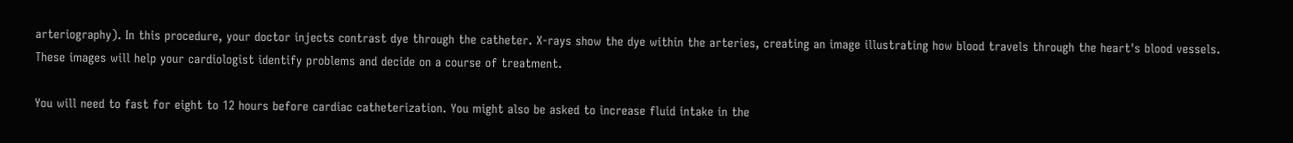arteriography). In this procedure, your doctor injects contrast dye through the catheter. X-rays show the dye within the arteries, creating an image illustrating how blood travels through the heart's blood vessels. These images will help your cardiologist identify problems and decide on a course of treatment.

You will need to fast for eight to 12 hours before cardiac catheterization. You might also be asked to increase fluid intake in the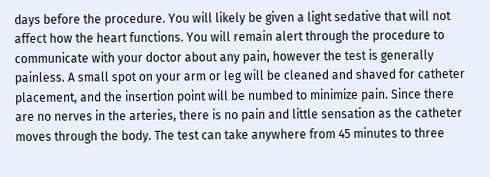days before the procedure. You will likely be given a light sedative that will not affect how the heart functions. You will remain alert through the procedure to communicate with your doctor about any pain, however the test is generally painless. A small spot on your arm or leg will be cleaned and shaved for catheter placement, and the insertion point will be numbed to minimize pain. Since there are no nerves in the arteries, there is no pain and little sensation as the catheter moves through the body. The test can take anywhere from 45 minutes to three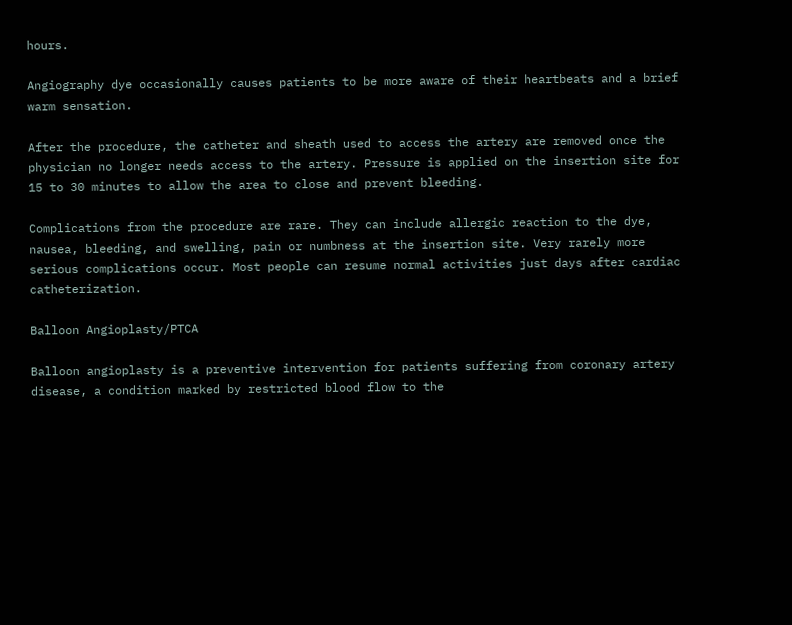hours.

Angiography dye occasionally causes patients to be more aware of their heartbeats and a brief warm sensation.

After the procedure, the catheter and sheath used to access the artery are removed once the physician no longer needs access to the artery. Pressure is applied on the insertion site for 15 to 30 minutes to allow the area to close and prevent bleeding.

Complications from the procedure are rare. They can include allergic reaction to the dye, nausea, bleeding, and swelling, pain or numbness at the insertion site. Very rarely more serious complications occur. Most people can resume normal activities just days after cardiac catheterization.

Balloon Angioplasty/PTCA

Balloon angioplasty is a preventive intervention for patients suffering from coronary artery disease, a condition marked by restricted blood flow to the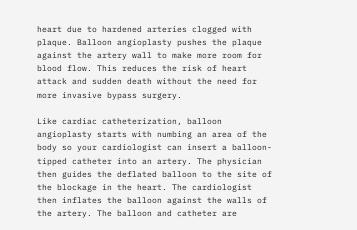heart due to hardened arteries clogged with plaque. Balloon angioplasty pushes the plaque against the artery wall to make more room for blood flow. This reduces the risk of heart attack and sudden death without the need for more invasive bypass surgery.

Like cardiac catheterization, balloon angioplasty starts with numbing an area of the body so your cardiologist can insert a balloon-tipped catheter into an artery. The physician then guides the deflated balloon to the site of the blockage in the heart. The cardiologist then inflates the balloon against the walls of the artery. The balloon and catheter are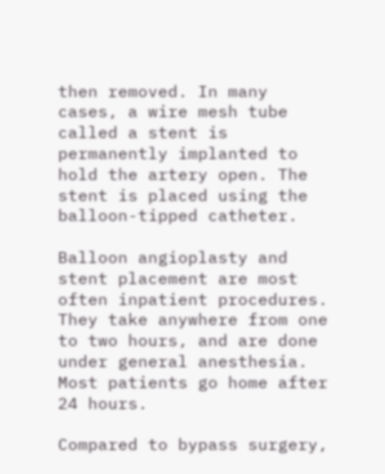then removed. In many cases, a wire mesh tube called a stent is permanently implanted to hold the artery open. The stent is placed using the balloon-tipped catheter.

Balloon angioplasty and stent placement are most often inpatient procedures. They take anywhere from one to two hours, and are done under general anesthesia. Most patients go home after 24 hours.

Compared to bypass surgery,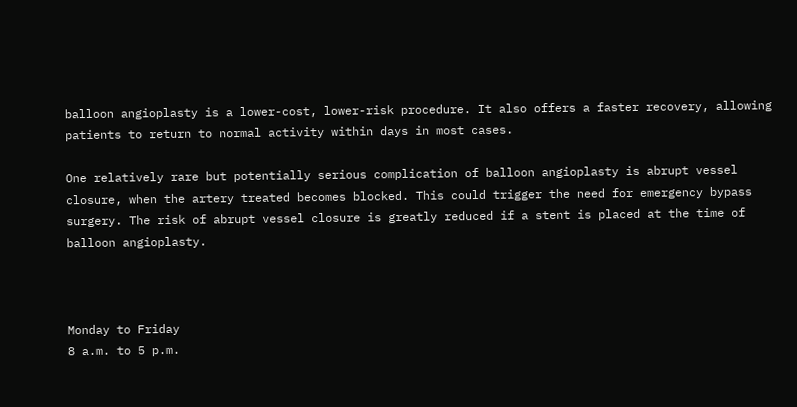balloon angioplasty is a lower-cost, lower-risk procedure. It also offers a faster recovery, allowing patients to return to normal activity within days in most cases.

One relatively rare but potentially serious complication of balloon angioplasty is abrupt vessel closure, when the artery treated becomes blocked. This could trigger the need for emergency bypass surgery. The risk of abrupt vessel closure is greatly reduced if a stent is placed at the time of balloon angioplasty.



Monday to Friday
8 a.m. to 5 p.m.